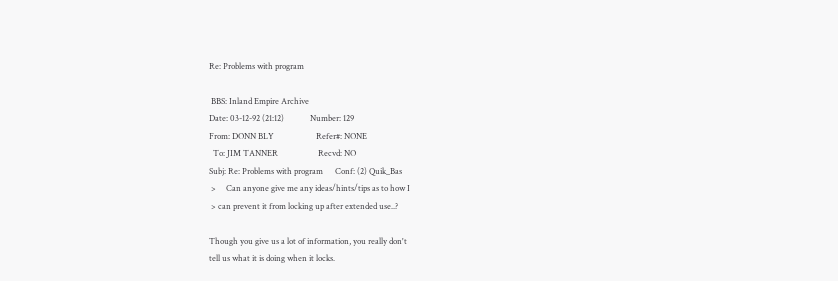Re: Problems with program

 BBS: Inland Empire Archive
Date: 03-12-92 (21:12)             Number: 129
From: DONN BLY                     Refer#: NONE
  To: JIM TANNER                    Recvd: NO
Subj: Re: Problems with program      Conf: (2) Quik_Bas
 >     Can anyone give me any ideas/hints/tips as to how I
 > can prevent it from locking up after extended use..?

Though you give us a lot of information, you really don't
tell us what it is doing when it locks.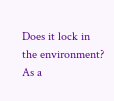Does it lock in
the environment?  As a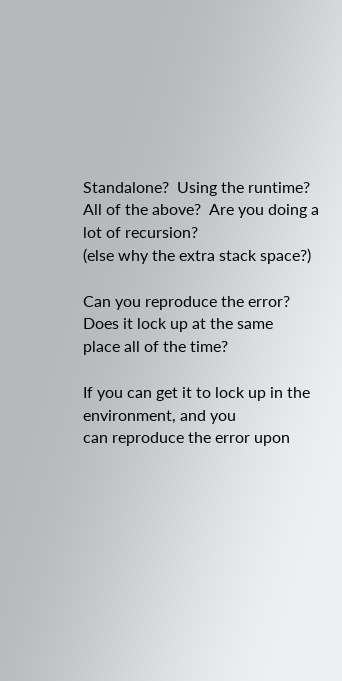Standalone?  Using the runtime?
All of the above?  Are you doing a lot of recursion?
(else why the extra stack space?)

Can you reproduce the error?  Does it lock up at the same
place all of the time?

If you can get it to lock up in the environment, and you
can reproduce the error upon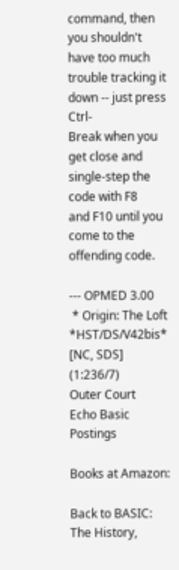command, then you shouldn't
have too much trouble tracking it down -- just press Ctrl-
Break when you get close and single-step the code with F8
and F10 until you come to the offending code.

--- OPMED 3.00
 * Origin: The Loft *HST/DS/V42bis* [NC, SDS] (1:236/7)
Outer Court
Echo Basic Postings

Books at Amazon:

Back to BASIC: The History,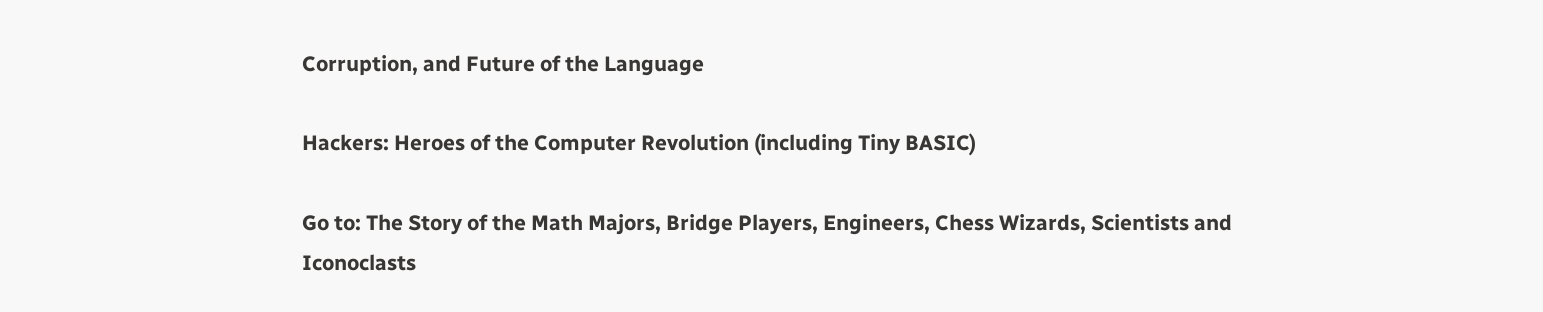Corruption, and Future of the Language

Hackers: Heroes of the Computer Revolution (including Tiny BASIC)

Go to: The Story of the Math Majors, Bridge Players, Engineers, Chess Wizards, Scientists and Iconoclasts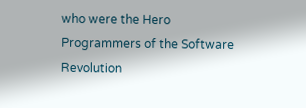who were the Hero Programmers of the Software Revolution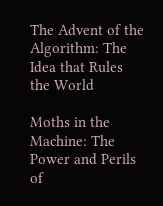The Advent of the Algorithm: The Idea that Rules the World

Moths in the Machine: The Power and Perils of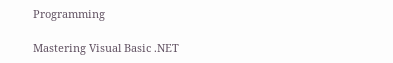Programming

Mastering Visual Basic .NET